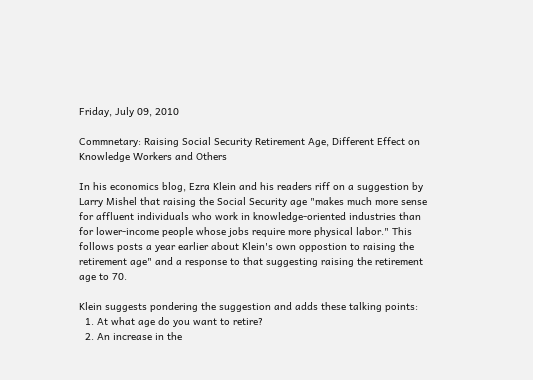Friday, July 09, 2010

Commnetary: Raising Social Security Retirement Age, Different Effect on Knowledge Workers and Others

In his economics blog, Ezra Klein and his readers riff on a suggestion by Larry Mishel that raising the Social Security age "makes much more sense for affluent individuals who work in knowledge-oriented industries than for lower-income people whose jobs require more physical labor." This follows posts a year earlier about Klein's own oppostion to raising the retirement age" and a response to that suggesting raising the retirement age to 70.

Klein suggests pondering the suggestion and adds these talking points:
  1. At what age do you want to retire?
  2. An increase in the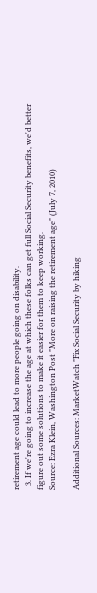retirement age could lead to more people going on disability.
  3. If we're going to increase the age at which these folks can get full Social Security benefits, we'd better figure out some solutions to make it easier for them to keep working.
Source: Ezra Klein, Washington Post "More on raising the retirement age" (July 7, 2010)

Additional Sources: MarketWatch "Fix Social Security by hiking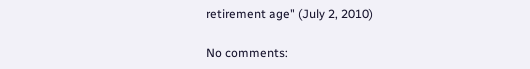retirement age" (July 2, 2010)

No comments: